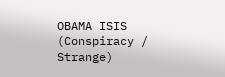OBAMA ISIS (Conspiracy / Strange)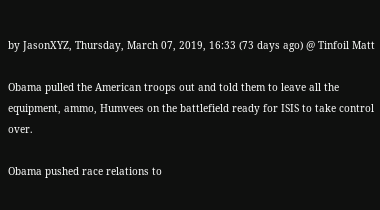by JasonXYZ, Thursday, March 07, 2019, 16:33 (73 days ago) @ Tinfoil Matt

Obama pulled the American troops out and told them to leave all the equipment, ammo, Humvees on the battlefield ready for ISIS to take control over.

Obama pushed race relations to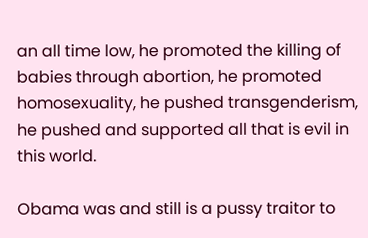an all time low, he promoted the killing of babies through abortion, he promoted homosexuality, he pushed transgenderism, he pushed and supported all that is evil in this world.

Obama was and still is a pussy traitor to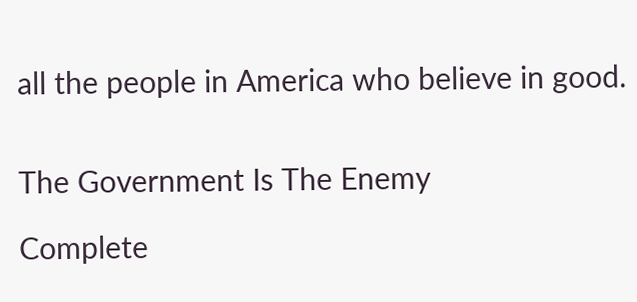all the people in America who believe in good.


The Government Is The Enemy

Complete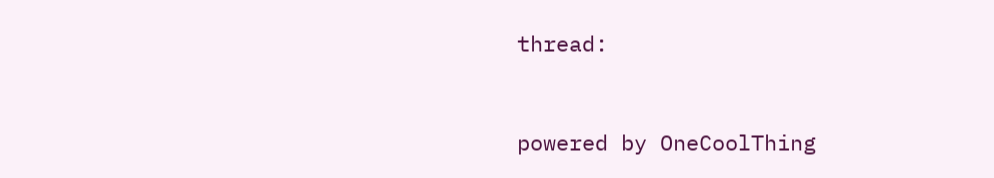thread:


powered by OneCoolThing